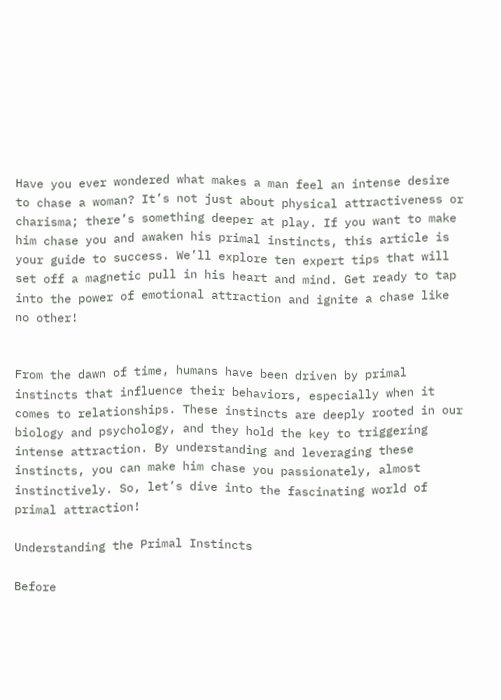Have you ever wondered what makes a man feel an intense desire to chase a woman? It’s not just about physical attractiveness or charisma; there’s something deeper at play. If you want to make him chase you and awaken his primal instincts, this article is your guide to success. We’ll explore ten expert tips that will set off a magnetic pull in his heart and mind. Get ready to tap into the power of emotional attraction and ignite a chase like no other!


From the dawn of time, humans have been driven by primal instincts that influence their behaviors, especially when it comes to relationships. These instincts are deeply rooted in our biology and psychology, and they hold the key to triggering intense attraction. By understanding and leveraging these instincts, you can make him chase you passionately, almost instinctively. So, let’s dive into the fascinating world of primal attraction!

Understanding the Primal Instincts

Before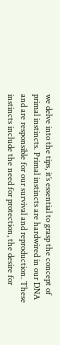we delve into the tips, it’s essential to grasp the concept of primal instincts. Primal instincts are hardwired in our DNA and are responsible for our survival and reproduction. These instincts include the need for protection, the desire for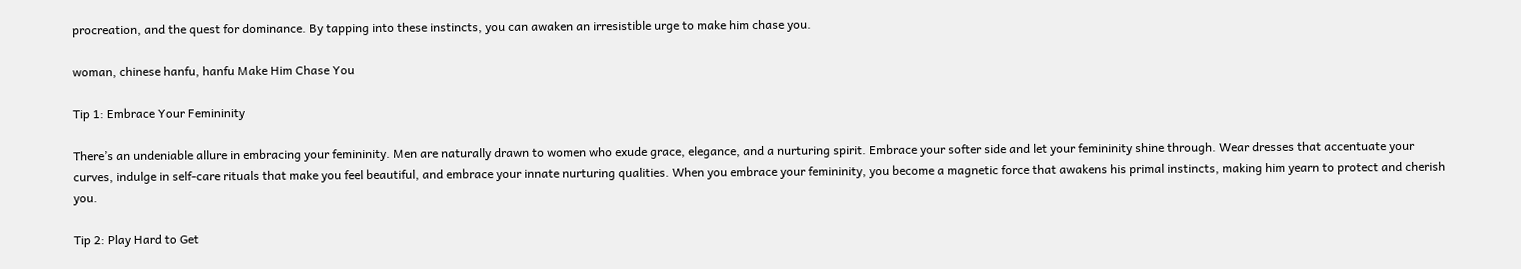procreation, and the quest for dominance. By tapping into these instincts, you can awaken an irresistible urge to make him chase you.

woman, chinese hanfu, hanfu Make Him Chase You

Tip 1: Embrace Your Femininity

There’s an undeniable allure in embracing your femininity. Men are naturally drawn to women who exude grace, elegance, and a nurturing spirit. Embrace your softer side and let your femininity shine through. Wear dresses that accentuate your curves, indulge in self-care rituals that make you feel beautiful, and embrace your innate nurturing qualities. When you embrace your femininity, you become a magnetic force that awakens his primal instincts, making him yearn to protect and cherish you.

Tip 2: Play Hard to Get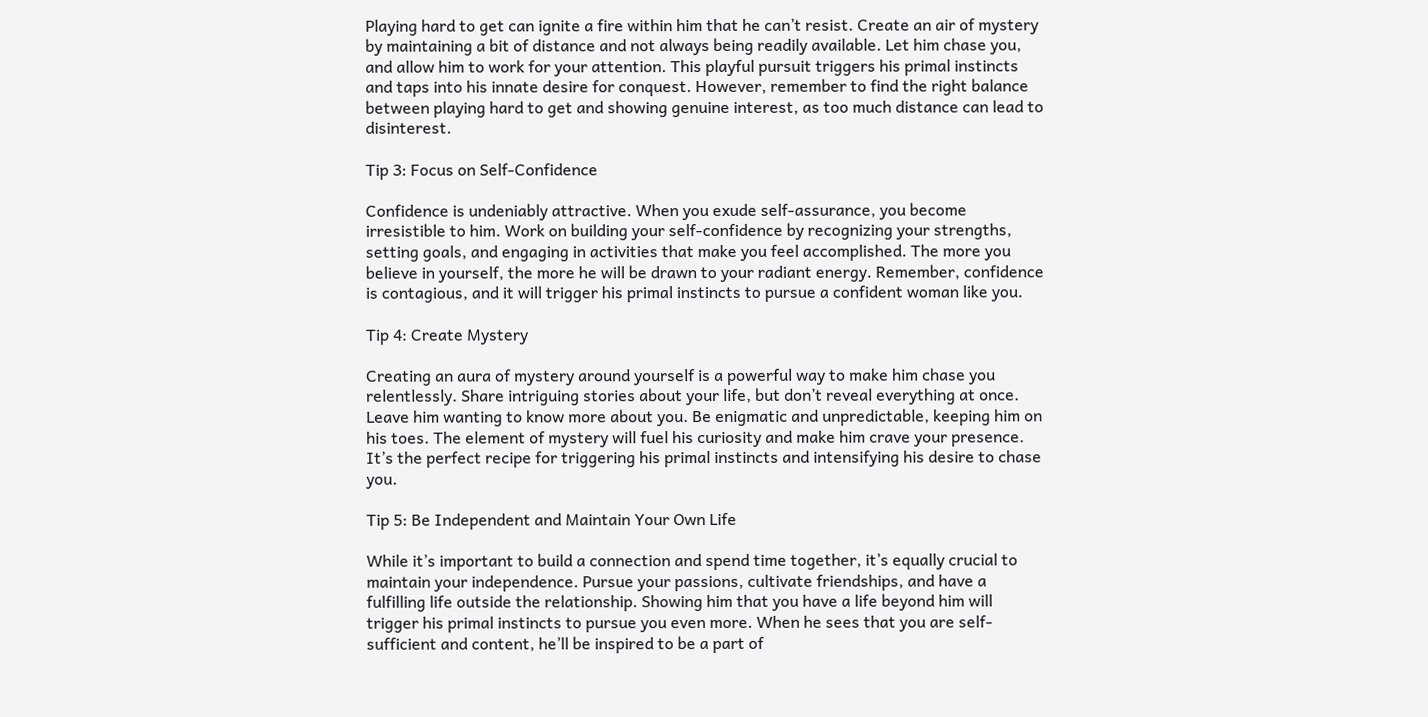Playing hard to get can ignite a fire within him that he can’t resist. Create an air of mystery by maintaining a bit of distance and not always being readily available. Let him chase you, and allow him to work for your attention. This playful pursuit triggers his primal instincts and taps into his innate desire for conquest. However, remember to find the right balance between playing hard to get and showing genuine interest, as too much distance can lead to disinterest.

Tip 3: Focus on Self-Confidence

Confidence is undeniably attractive. When you exude self-assurance, you become irresistible to him. Work on building your self-confidence by recognizing your strengths, setting goals, and engaging in activities that make you feel accomplished. The more you believe in yourself, the more he will be drawn to your radiant energy. Remember, confidence is contagious, and it will trigger his primal instincts to pursue a confident woman like you.

Tip 4: Create Mystery

Creating an aura of mystery around yourself is a powerful way to make him chase you relentlessly. Share intriguing stories about your life, but don’t reveal everything at once. Leave him wanting to know more about you. Be enigmatic and unpredictable, keeping him on his toes. The element of mystery will fuel his curiosity and make him crave your presence. It’s the perfect recipe for triggering his primal instincts and intensifying his desire to chase you.

Tip 5: Be Independent and Maintain Your Own Life

While it’s important to build a connection and spend time together, it’s equally crucial to maintain your independence. Pursue your passions, cultivate friendships, and have a fulfilling life outside the relationship. Showing him that you have a life beyond him will trigger his primal instincts to pursue you even more. When he sees that you are self-sufficient and content, he’ll be inspired to be a part of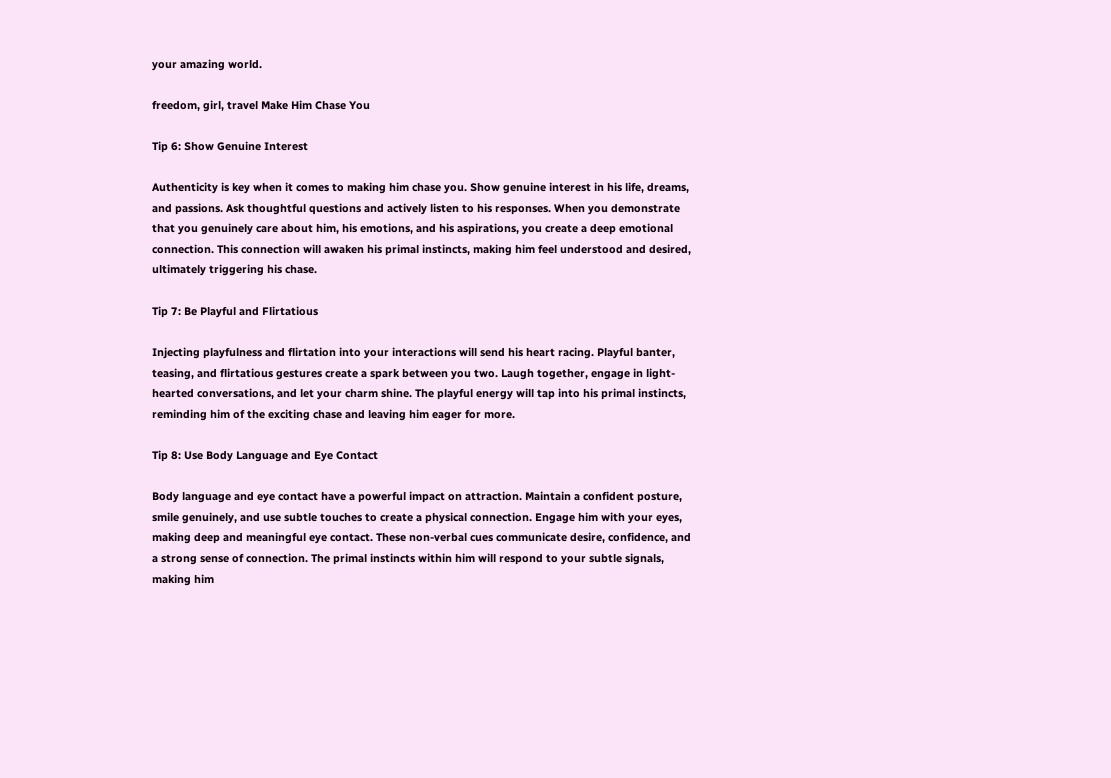your amazing world.

freedom, girl, travel Make Him Chase You

Tip 6: Show Genuine Interest

Authenticity is key when it comes to making him chase you. Show genuine interest in his life, dreams, and passions. Ask thoughtful questions and actively listen to his responses. When you demonstrate that you genuinely care about him, his emotions, and his aspirations, you create a deep emotional connection. This connection will awaken his primal instincts, making him feel understood and desired, ultimately triggering his chase.

Tip 7: Be Playful and Flirtatious

Injecting playfulness and flirtation into your interactions will send his heart racing. Playful banter, teasing, and flirtatious gestures create a spark between you two. Laugh together, engage in light-hearted conversations, and let your charm shine. The playful energy will tap into his primal instincts, reminding him of the exciting chase and leaving him eager for more.

Tip 8: Use Body Language and Eye Contact

Body language and eye contact have a powerful impact on attraction. Maintain a confident posture, smile genuinely, and use subtle touches to create a physical connection. Engage him with your eyes, making deep and meaningful eye contact. These non-verbal cues communicate desire, confidence, and a strong sense of connection. The primal instincts within him will respond to your subtle signals, making him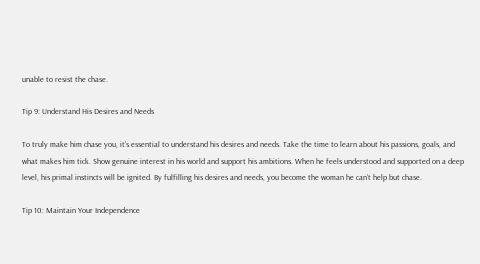unable to resist the chase.

Tip 9: Understand His Desires and Needs

To truly make him chase you, it’s essential to understand his desires and needs. Take the time to learn about his passions, goals, and what makes him tick. Show genuine interest in his world and support his ambitions. When he feels understood and supported on a deep level, his primal instincts will be ignited. By fulfilling his desires and needs, you become the woman he can’t help but chase.

Tip 10: Maintain Your Independence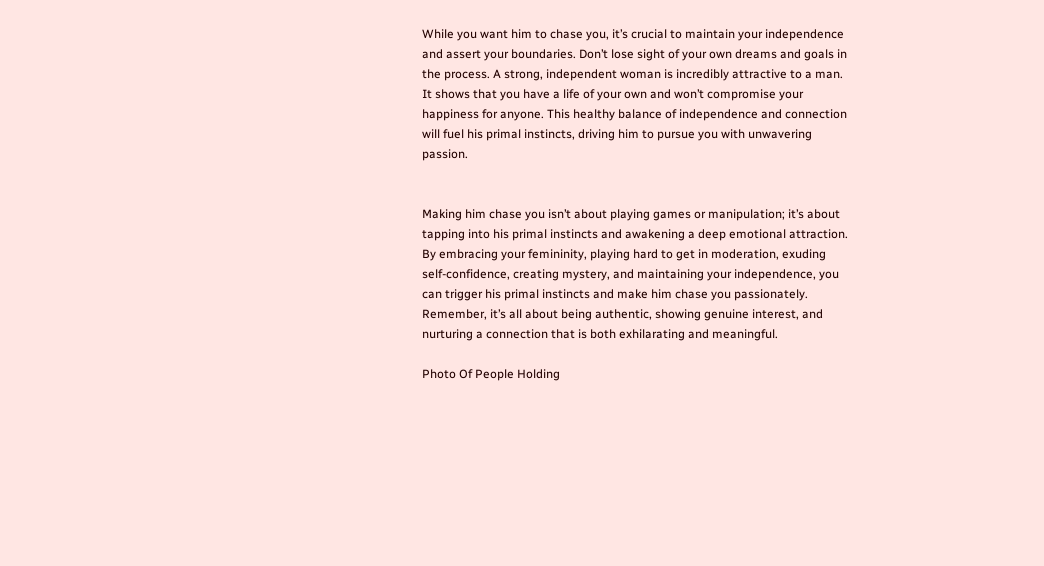While you want him to chase you, it’s crucial to maintain your independence and assert your boundaries. Don’t lose sight of your own dreams and goals in the process. A strong, independent woman is incredibly attractive to a man. It shows that you have a life of your own and won’t compromise your happiness for anyone. This healthy balance of independence and connection will fuel his primal instincts, driving him to pursue you with unwavering passion.


Making him chase you isn’t about playing games or manipulation; it’s about tapping into his primal instincts and awakening a deep emotional attraction. By embracing your femininity, playing hard to get in moderation, exuding self-confidence, creating mystery, and maintaining your independence, you can trigger his primal instincts and make him chase you passionately. Remember, it’s all about being authentic, showing genuine interest, and nurturing a connection that is both exhilarating and meaningful.

Photo Of People Holding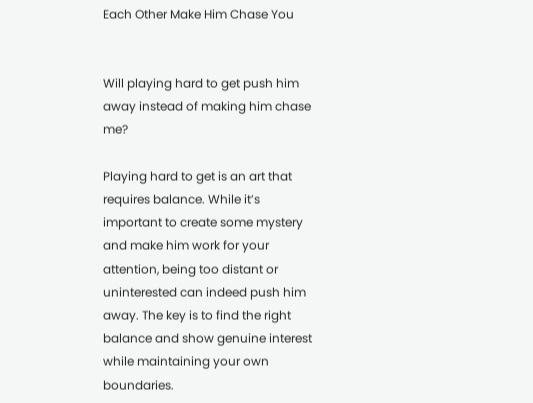Each Other Make Him Chase You


Will playing hard to get push him away instead of making him chase me?

Playing hard to get is an art that requires balance. While it’s important to create some mystery and make him work for your attention, being too distant or uninterested can indeed push him away. The key is to find the right balance and show genuine interest while maintaining your own boundaries.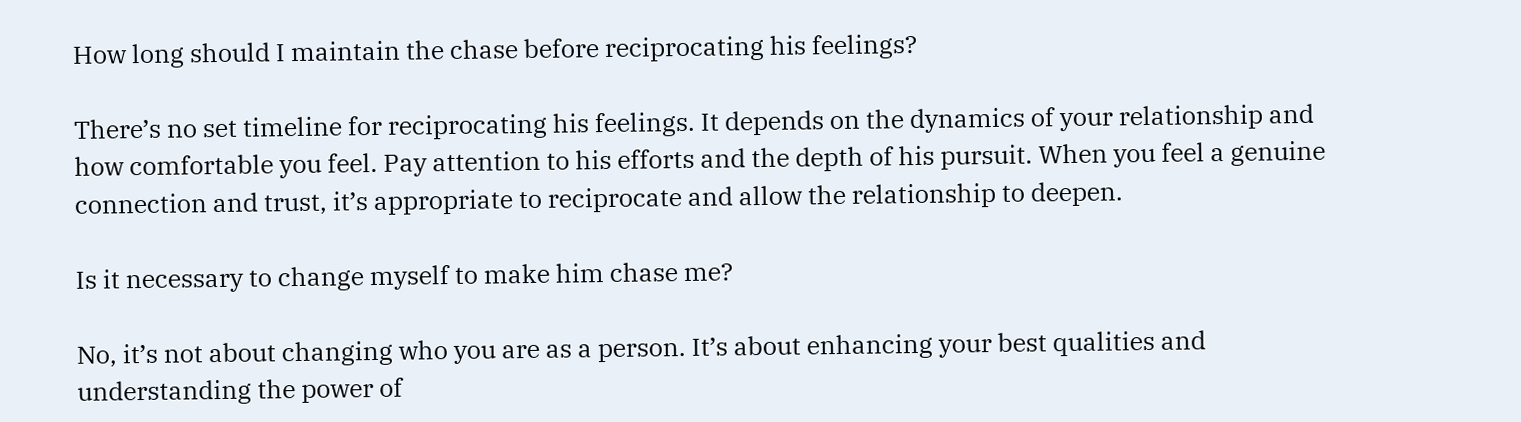How long should I maintain the chase before reciprocating his feelings?

There’s no set timeline for reciprocating his feelings. It depends on the dynamics of your relationship and how comfortable you feel. Pay attention to his efforts and the depth of his pursuit. When you feel a genuine connection and trust, it’s appropriate to reciprocate and allow the relationship to deepen.

Is it necessary to change myself to make him chase me?

No, it’s not about changing who you are as a person. It’s about enhancing your best qualities and understanding the power of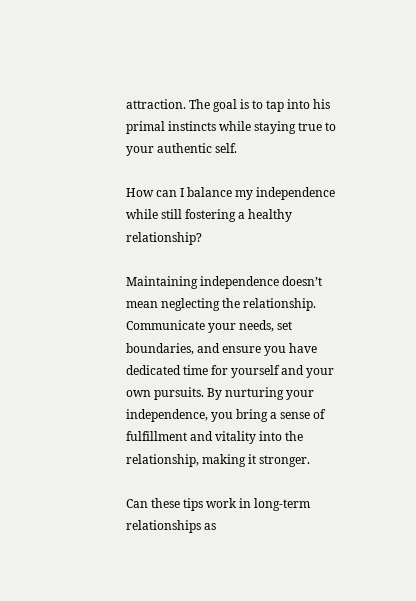attraction. The goal is to tap into his primal instincts while staying true to your authentic self.

How can I balance my independence while still fostering a healthy relationship?

Maintaining independence doesn’t mean neglecting the relationship. Communicate your needs, set boundaries, and ensure you have dedicated time for yourself and your own pursuits. By nurturing your independence, you bring a sense of fulfillment and vitality into the relationship, making it stronger.

Can these tips work in long-term relationships as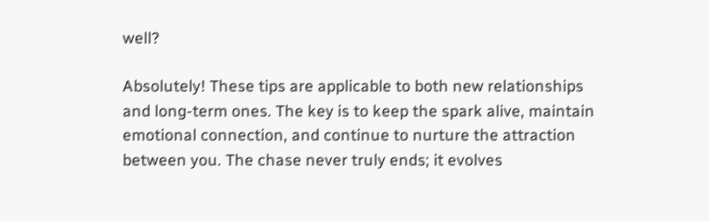well?

Absolutely! These tips are applicable to both new relationships and long-term ones. The key is to keep the spark alive, maintain emotional connection, and continue to nurture the attraction between you. The chase never truly ends; it evolves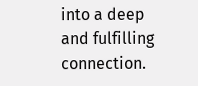into a deep and fulfilling connection.